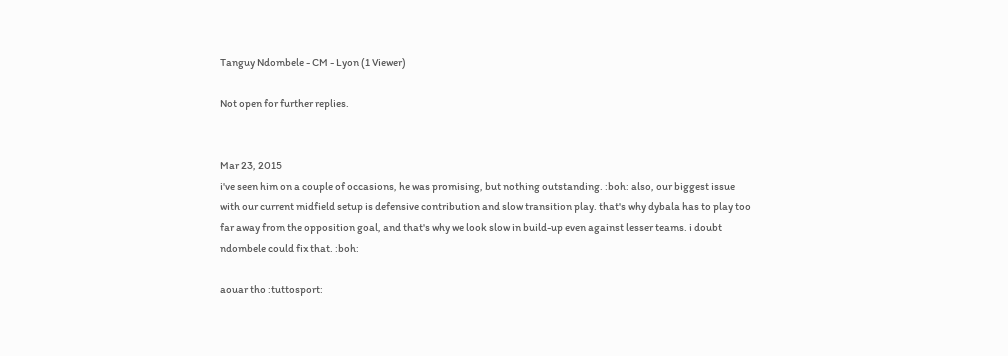Tanguy Ndombele - CM - Lyon (1 Viewer)

Not open for further replies.


Mar 23, 2015
i've seen him on a couple of occasions, he was promising, but nothing outstanding. :boh: also, our biggest issue with our current midfield setup is defensive contribution and slow transition play. that's why dybala has to play too far away from the opposition goal, and that's why we look slow in build-up even against lesser teams. i doubt ndombele could fix that. :boh:

aouar tho :tuttosport: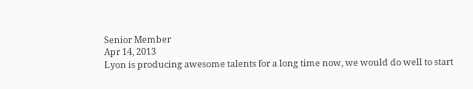Senior Member
Apr 14, 2013
Lyon is producing awesome talents for a long time now, we would do well to start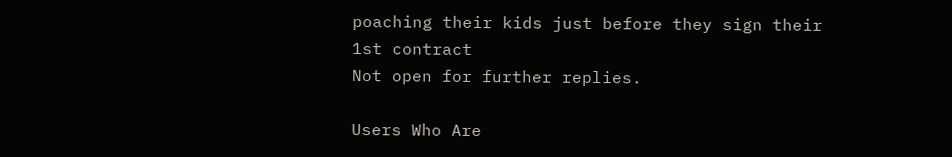poaching their kids just before they sign their 1st contract
Not open for further replies.

Users Who Are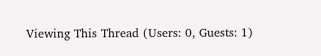Viewing This Thread (Users: 0, Guests: 1)